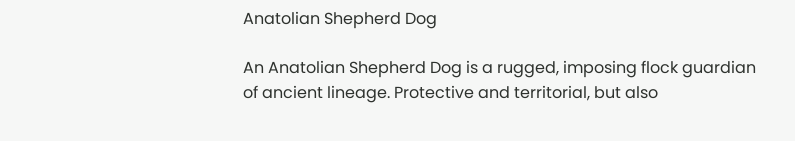Anatolian Shepherd Dog

An Anatolian Shepherd Dog is a rugged, imposing flock guardian of ancient lineage. Protective and territorial, but also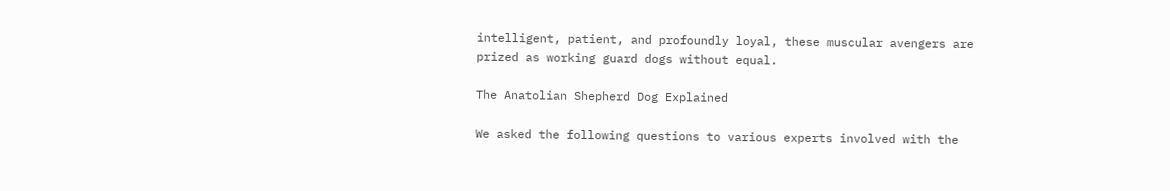intelligent, patient, and profoundly loyal, these muscular avengers are prized as working guard dogs without equal.

The Anatolian Shepherd Dog Explained

We asked the following questions to various experts involved with the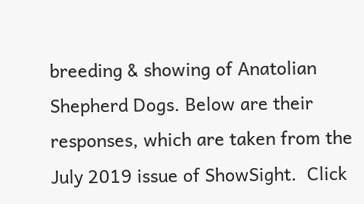breeding & showing of Anatolian Shepherd Dogs. Below are their responses, which are taken from the July 2019 issue of ShowSight.  Click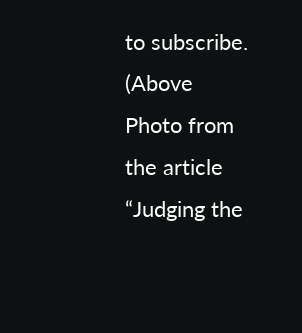to subscribe.  (Above  Photo from the article “Judging the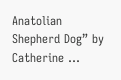Anatolian Shepherd Dog” by Catherine ...